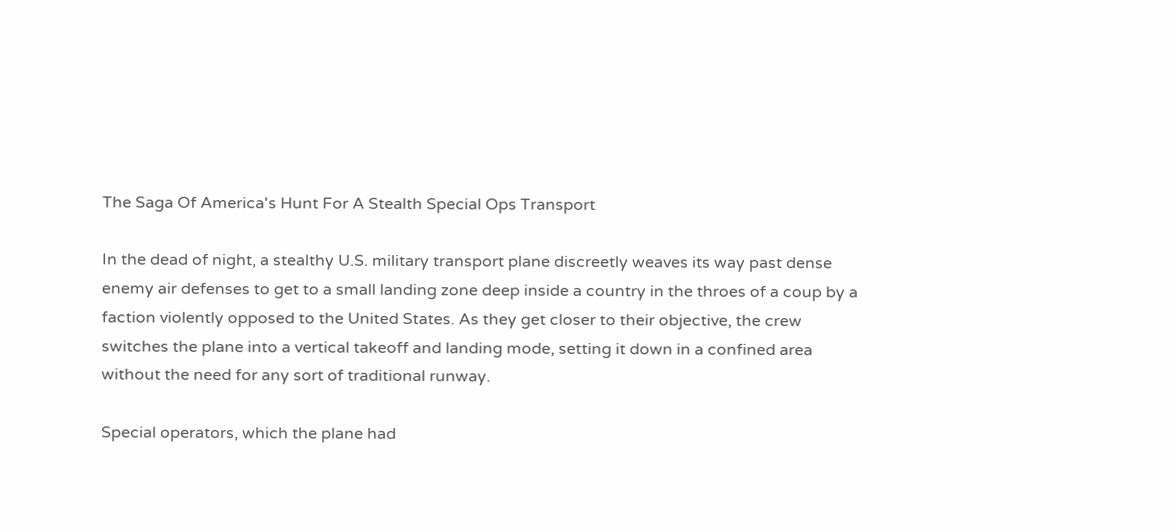The Saga Of America's Hunt For A Stealth Special Ops Transport

In the dead of night, a stealthy U.S. military transport plane discreetly weaves its way past dense enemy air defenses to get to a small landing zone deep inside a country in the throes of a coup by a faction violently opposed to the United States. As they get closer to their objective, the crew switches the plane into a vertical takeoff and landing mode, setting it down in a confined area without the need for any sort of traditional runway.

Special operators, which the plane had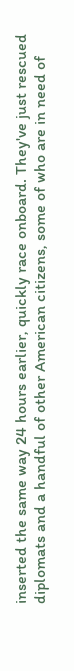inserted the same way 24 hours earlier, quickly race onboard. They've just rescued diplomats and a handful of other American citizens, some of who are in need of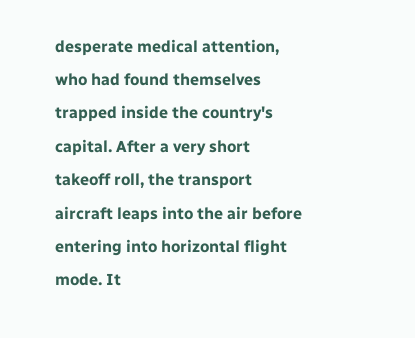desperate medical attention, who had found themselves trapped inside the country's capital. After a very short takeoff roll, the transport aircraft leaps into the air before entering into horizontal flight mode. It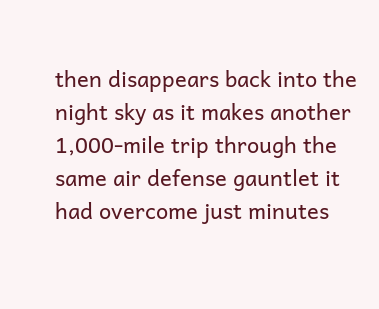then disappears back into the night sky as it makes another 1,000-mile trip through the same air defense gauntlet it had overcome just minutes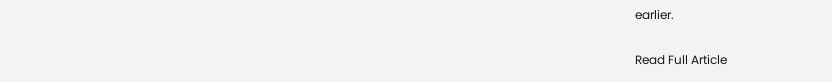earlier.

Read Full Article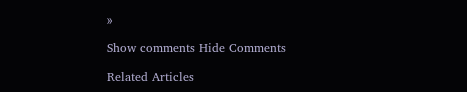»

Show comments Hide Comments

Related Articles